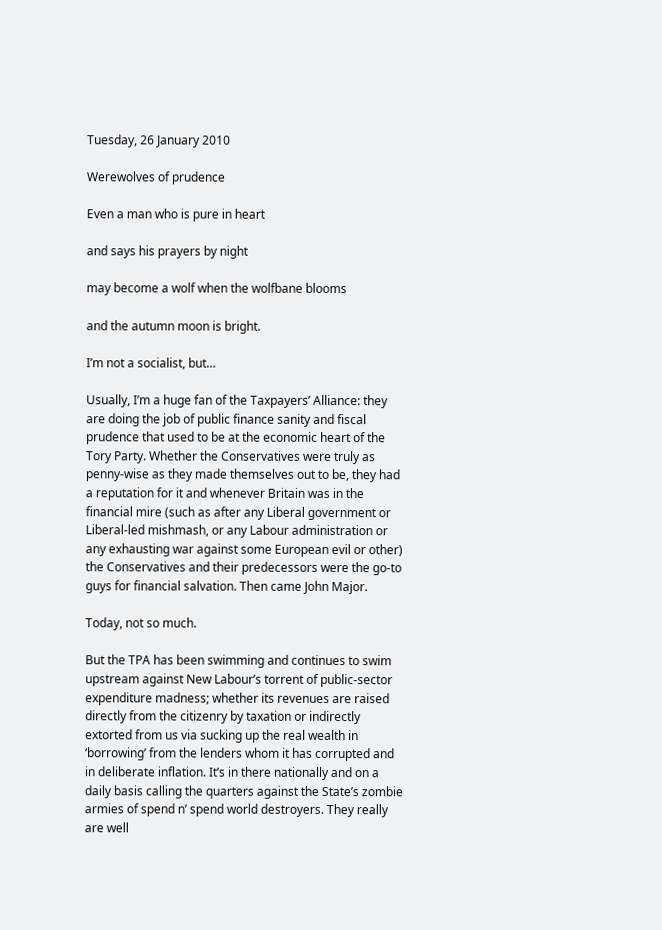Tuesday, 26 January 2010

Werewolves of prudence

Even a man who is pure in heart

and says his prayers by night

may become a wolf when the wolfbane blooms

and the autumn moon is bright.

I’m not a socialist, but…

Usually, I’m a huge fan of the Taxpayers’ Alliance: they are doing the job of public finance sanity and fiscal prudence that used to be at the economic heart of the Tory Party. Whether the Conservatives were truly as penny-wise as they made themselves out to be, they had a reputation for it and whenever Britain was in the financial mire (such as after any Liberal government or Liberal-led mishmash, or any Labour administration or any exhausting war against some European evil or other) the Conservatives and their predecessors were the go-to guys for financial salvation. Then came John Major.

Today, not so much.

But the TPA has been swimming and continues to swim upstream against New Labour’s torrent of public-sector expenditure madness; whether its revenues are raised directly from the citizenry by taxation or indirectly extorted from us via sucking up the real wealth in ‘borrowing’ from the lenders whom it has corrupted and in deliberate inflation. It’s in there nationally and on a daily basis calling the quarters against the State’s zombie armies of spend n’ spend world destroyers. They really are well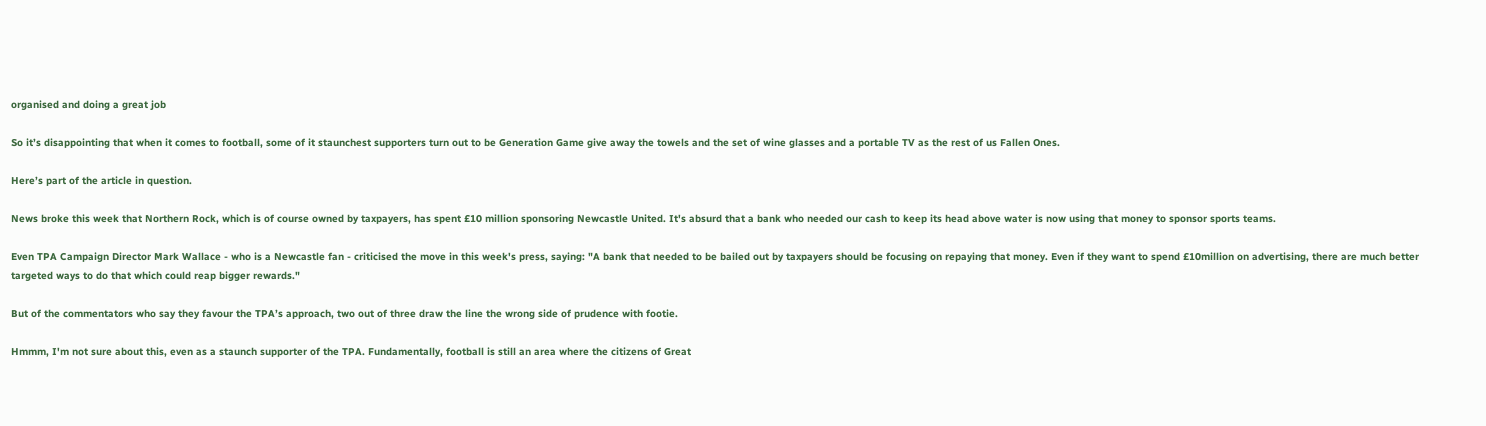organised and doing a great job

So it’s disappointing that when it comes to football, some of it staunchest supporters turn out to be Generation Game give away the towels and the set of wine glasses and a portable TV as the rest of us Fallen Ones.

Here’s part of the article in question.

News broke this week that Northern Rock, which is of course owned by taxpayers, has spent £10 million sponsoring Newcastle United. It's absurd that a bank who needed our cash to keep its head above water is now using that money to sponsor sports teams.

Even TPA Campaign Director Mark Wallace - who is a Newcastle fan - criticised the move in this week's press, saying: "A bank that needed to be bailed out by taxpayers should be focusing on repaying that money. Even if they want to spend £10million on advertising, there are much better targeted ways to do that which could reap bigger rewards."

But of the commentators who say they favour the TPA’s approach, two out of three draw the line the wrong side of prudence with footie.

Hmmm, I'm not sure about this, even as a staunch supporter of the TPA. Fundamentally, football is still an area where the citizens of Great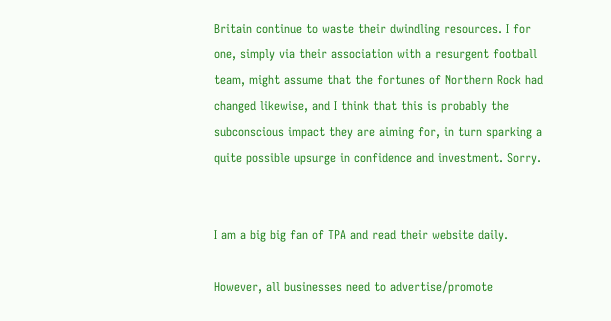Britain continue to waste their dwindling resources. I for one, simply via their association with a resurgent football team, might assume that the fortunes of Northern Rock had changed likewise, and I think that this is probably the subconscious impact they are aiming for, in turn sparking a quite possible upsurge in confidence and investment. Sorry.


I am a big big fan of TPA and read their website daily.

However, all businesses need to advertise/promote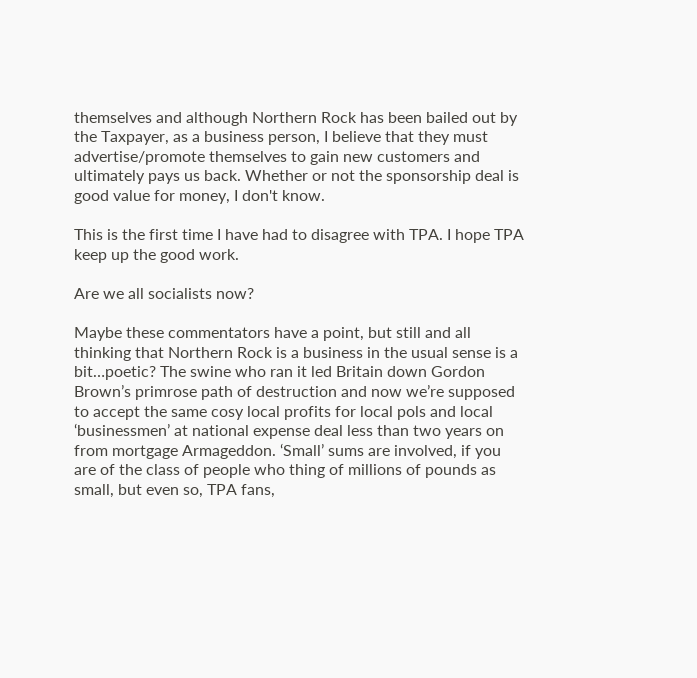themselves and although Northern Rock has been bailed out by the Taxpayer, as a business person, I believe that they must advertise/promote themselves to gain new customers and ultimately pays us back. Whether or not the sponsorship deal is good value for money, I don't know.

This is the first time I have had to disagree with TPA. I hope TPA keep up the good work.

Are we all socialists now?

Maybe these commentators have a point, but still and all thinking that Northern Rock is a business in the usual sense is a bit…poetic? The swine who ran it led Britain down Gordon Brown’s primrose path of destruction and now we’re supposed to accept the same cosy local profits for local pols and local ‘businessmen’ at national expense deal less than two years on from mortgage Armageddon. ‘Small’ sums are involved, if you are of the class of people who thing of millions of pounds as small, but even so, TPA fans,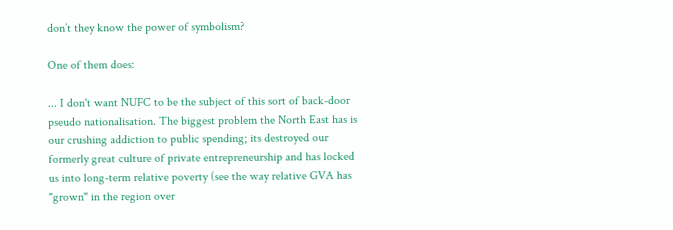don’t they know the power of symbolism?

One of them does:

... I don't want NUFC to be the subject of this sort of back-door pseudo nationalisation. The biggest problem the North East has is our crushing addiction to public spending; its destroyed our formerly great culture of private entrepreneurship and has locked us into long-term relative poverty (see the way relative GVA has "grown" in the region over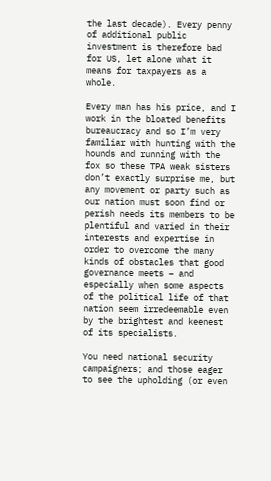the last decade). Every penny of additional public investment is therefore bad for US, let alone what it means for taxpayers as a whole.

Every man has his price, and I work in the bloated benefits bureaucracy and so I’m very familiar with hunting with the hounds and running with the fox so these TPA weak sisters don’t exactly surprise me, but any movement or party such as our nation must soon find or perish needs its members to be plentiful and varied in their interests and expertise in order to overcome the many kinds of obstacles that good governance meets – and especially when some aspects of the political life of that nation seem irredeemable even by the brightest and keenest of its specialists.

You need national security campaigners; and those eager to see the upholding (or even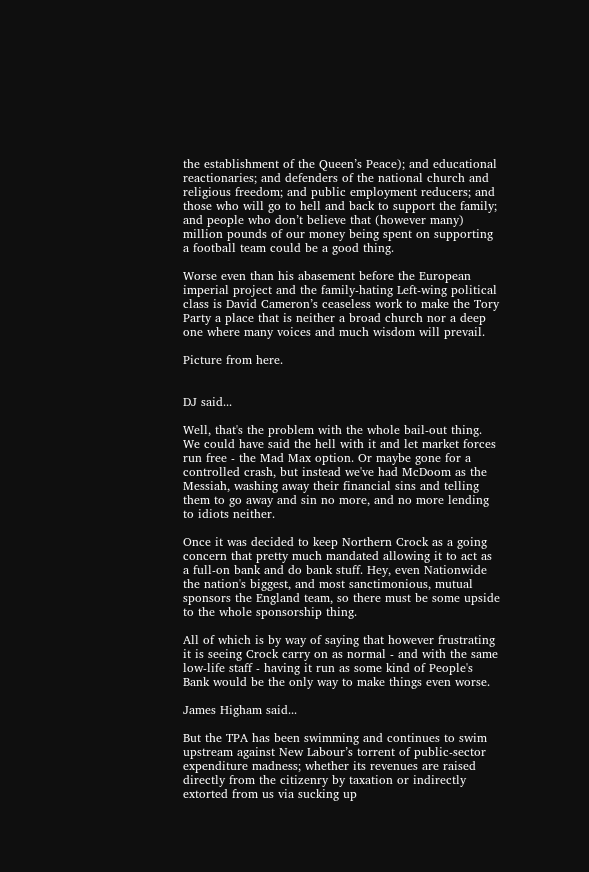the establishment of the Queen’s Peace); and educational reactionaries; and defenders of the national church and religious freedom; and public employment reducers; and those who will go to hell and back to support the family; and people who don’t believe that (however many) million pounds of our money being spent on supporting a football team could be a good thing.

Worse even than his abasement before the European imperial project and the family-hating Left-wing political class is David Cameron’s ceaseless work to make the Tory Party a place that is neither a broad church nor a deep one where many voices and much wisdom will prevail.

Picture from here.


DJ said...

Well, that's the problem with the whole bail-out thing. We could have said the hell with it and let market forces run free - the Mad Max option. Or maybe gone for a controlled crash, but instead we've had McDoom as the Messiah, washing away their financial sins and telling them to go away and sin no more, and no more lending to idiots neither.

Once it was decided to keep Northern Crock as a going concern that pretty much mandated allowing it to act as a full-on bank and do bank stuff. Hey, even Nationwide the nation's biggest, and most sanctimonious, mutual sponsors the England team, so there must be some upside to the whole sponsorship thing.

All of which is by way of saying that however frustrating it is seeing Crock carry on as normal - and with the same low-life staff - having it run as some kind of People's Bank would be the only way to make things even worse.

James Higham said...

But the TPA has been swimming and continues to swim upstream against New Labour’s torrent of public-sector expenditure madness; whether its revenues are raised directly from the citizenry by taxation or indirectly extorted from us via sucking up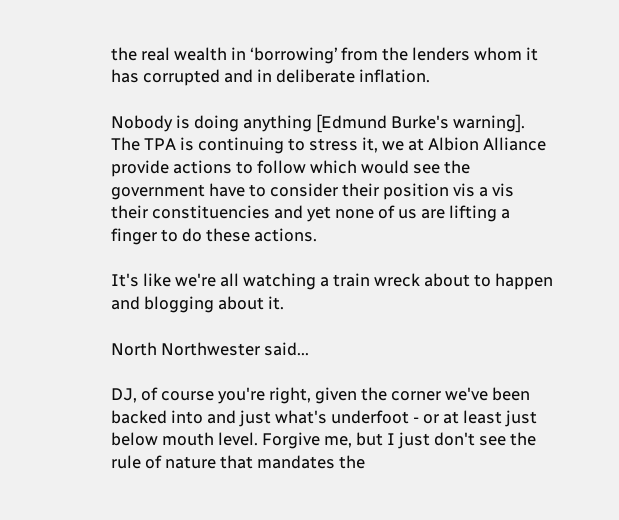the real wealth in ‘borrowing’ from the lenders whom it has corrupted and in deliberate inflation.

Nobody is doing anything [Edmund Burke's warning]. The TPA is continuing to stress it, we at Albion Alliance provide actions to follow which would see the government have to consider their position vis a vis their constituencies and yet none of us are lifting a finger to do these actions.

It's like we're all watching a train wreck about to happen and blogging about it.

North Northwester said...

DJ, of course you're right, given the corner we've been backed into and just what's underfoot - or at least just below mouth level. Forgive me, but I just don't see the rule of nature that mandates the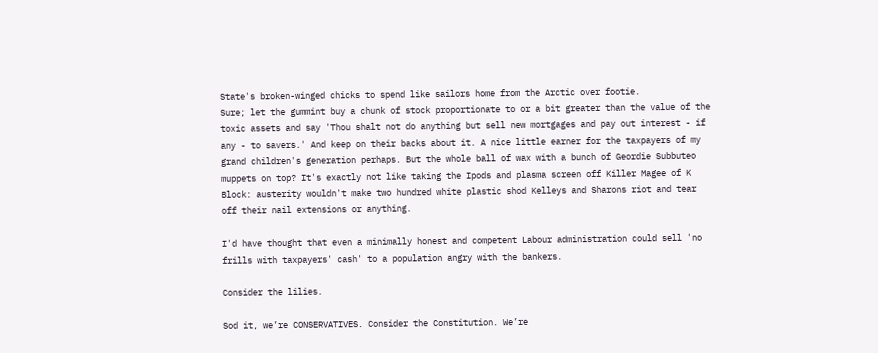State's broken-winged chicks to spend like sailors home from the Arctic over footie.
Sure; let the gummint buy a chunk of stock proportionate to or a bit greater than the value of the toxic assets and say 'Thou shalt not do anything but sell new mortgages and pay out interest - if any - to savers.' And keep on their backs about it. A nice little earner for the taxpayers of my grand children's generation perhaps. But the whole ball of wax with a bunch of Geordie Subbuteo muppets on top? It's exactly not like taking the Ipods and plasma screen off Killer Magee of K Block: austerity wouldn't make two hundred white plastic shod Kelleys and Sharons riot and tear off their nail extensions or anything.

I'd have thought that even a minimally honest and competent Labour administration could sell 'no frills with taxpayers' cash' to a population angry with the bankers.

Consider the lilies.

Sod it, we’re CONSERVATIVES. Consider the Constitution. We’re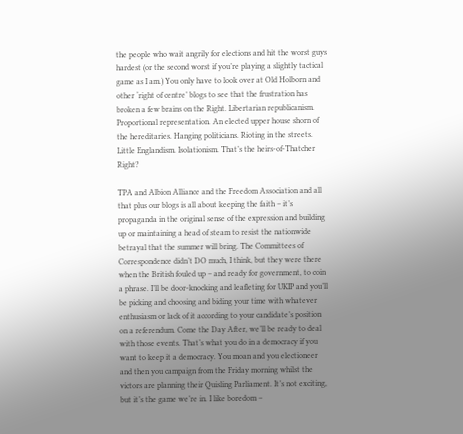the people who wait angrily for elections and hit the worst guys hardest (or the second worst if you’re playing a slightly tactical game as I am.) You only have to look over at Old Holborn and other ‘right of centre’ blogs to see that the frustration has broken a few brains on the Right. Libertarian republicanism. Proportional representation. An elected upper house shorn of the hereditaries. Hanging politicians. Rioting in the streets. Little Englandism. Isolationism. That’s the heirs-of-Thatcher Right?

TPA and Albion Alliance and the Freedom Association and all that plus our blogs is all about keeping the faith – it’s propaganda in the original sense of the expression and building up or maintaining a head of steam to resist the nationwide betrayal that the summer will bring. The Committees of Correspondence didn’t DO much, I think, but they were there when the British fouled up – and ready for government, to coin a phrase. I’ll be door-knocking and leafleting for UKIP and you’ll be picking and choosing and biding your time with whatever enthusiasm or lack of it according to your candidate’s position on a referendum. Come the Day After, we’ll be ready to deal with those events. That’s what you do in a democracy if you want to keep it a democracy. You moan and you electioneer and then you campaign from the Friday morning whilst the victors are planning their Quisling Parliament. It’s not exciting, but it’s the game we’re in. I like boredom –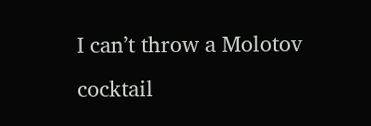I can’t throw a Molotov cocktail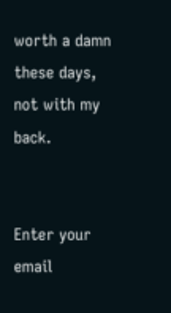worth a damn these days, not with my back.


Enter your email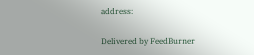address:

Delivered by FeedBurner